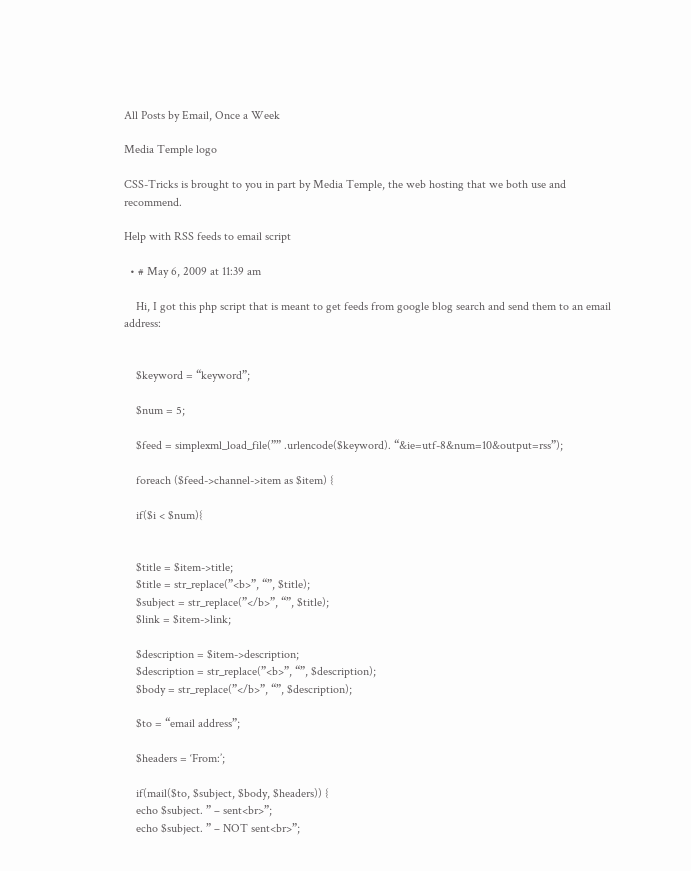All Posts by Email, Once a Week

Media Temple logo

CSS-Tricks is brought to you in part by Media Temple, the web hosting that we both use and recommend.

Help with RSS feeds to email script

  • # May 6, 2009 at 11:39 am

    Hi, I got this php script that is meant to get feeds from google blog search and send them to an email address:


    $keyword = “keyword”;

    $num = 5;

    $feed = simplexml_load_file(”” .urlencode($keyword). “&ie=utf-8&num=10&output=rss”);

    foreach ($feed->channel->item as $item) {

    if($i < $num){


    $title = $item->title;
    $title = str_replace(”<b>”, “”, $title);
    $subject = str_replace(”</b>”, “”, $title);
    $link = $item->link;

    $description = $item->description;
    $description = str_replace(”<b>”, “”, $description);
    $body = str_replace(”</b>”, “”, $description);

    $to = “email address”;

    $headers = ‘From:’;

    if(mail($to, $subject, $body, $headers)) {
    echo $subject. ” – sent<br>”;
    echo $subject. ” – NOT sent<br>”;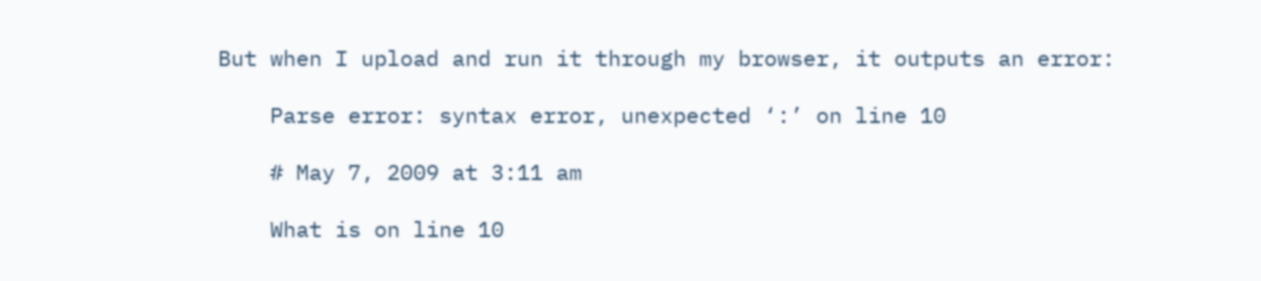But when I upload and run it through my browser, it outputs an error:

    Parse error: syntax error, unexpected ‘:’ on line 10

    # May 7, 2009 at 3:11 am

    What is on line 10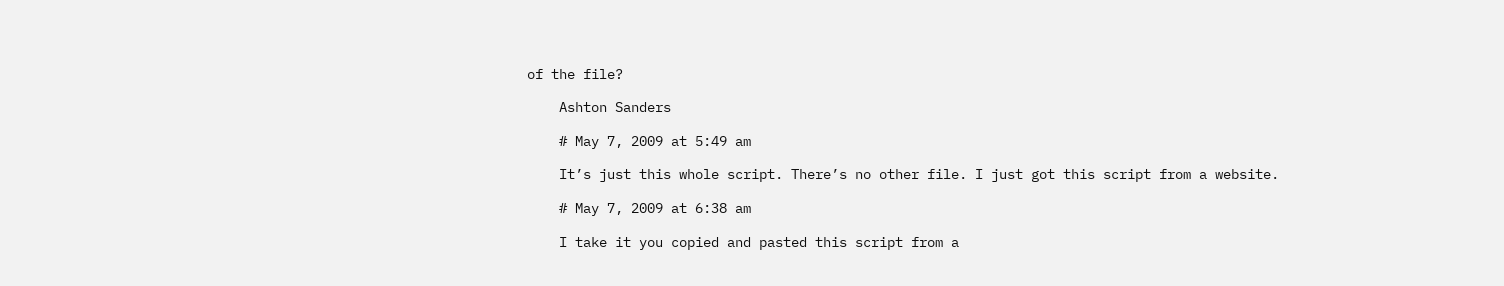of the file?

    Ashton Sanders

    # May 7, 2009 at 5:49 am

    It’s just this whole script. There’s no other file. I just got this script from a website.

    # May 7, 2009 at 6:38 am

    I take it you copied and pasted this script from a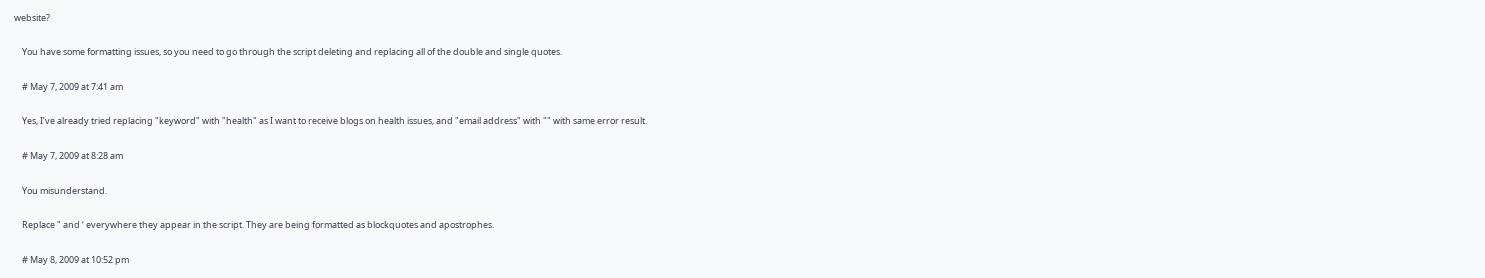website?

    You have some formatting issues, so you need to go through the script deleting and replacing all of the double and single quotes.

    # May 7, 2009 at 7:41 am

    Yes, I’ve already tried replacing "keyword" with "health" as I want to receive blogs on health issues, and "email address" with "" with same error result.

    # May 7, 2009 at 8:28 am

    You misunderstand.

    Replace " and ‘ everywhere they appear in the script. They are being formatted as blockquotes and apostrophes.

    # May 8, 2009 at 10:52 pm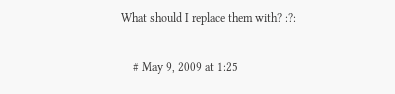What should I replace them with? :?:

    # May 9, 2009 at 1:25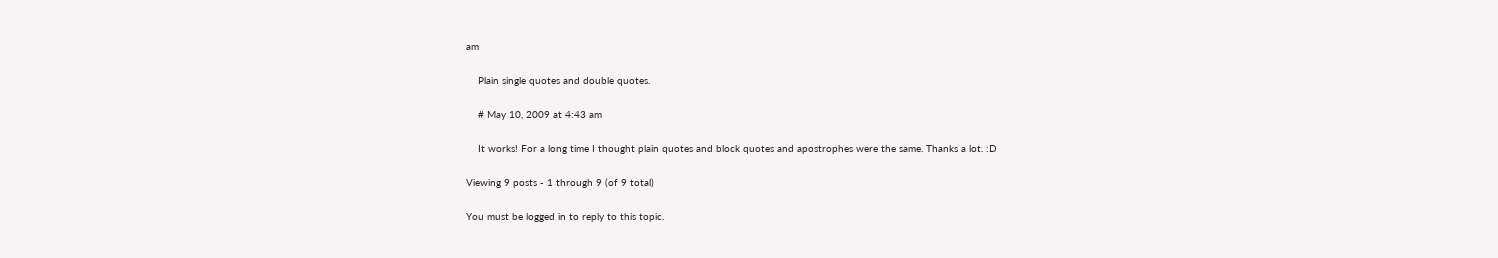am

    Plain single quotes and double quotes.

    # May 10, 2009 at 4:43 am

    It works! For a long time I thought plain quotes and block quotes and apostrophes were the same. Thanks a lot. :D

Viewing 9 posts - 1 through 9 (of 9 total)

You must be logged in to reply to this topic.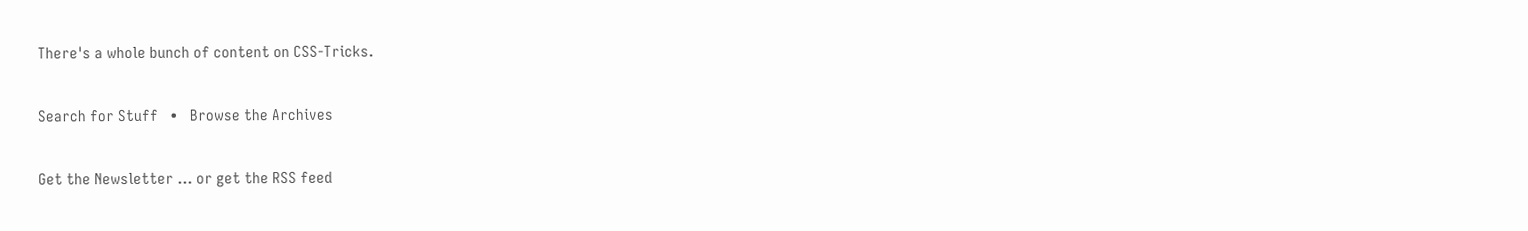There's a whole bunch of content on CSS-Tricks.

Search for Stuff   •   Browse the Archives

Get the Newsletter ... or get the RSS feed